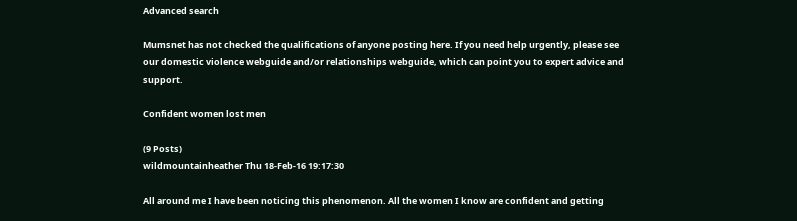Advanced search

Mumsnet has not checked the qualifications of anyone posting here. If you need help urgently, please see our domestic violence webguide and/or relationships webguide, which can point you to expert advice and support.

Confident women lost men

(9 Posts)
wildmountainheather Thu 18-Feb-16 19:17:30

All around me I have been noticing this phenomenon. All the women I know are confident and getting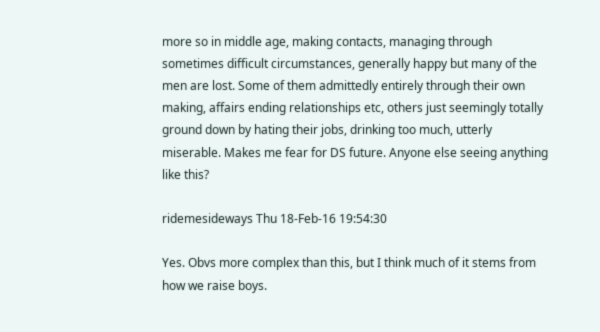more so in middle age, making contacts, managing through sometimes difficult circumstances, generally happy but many of the men are lost. Some of them admittedly entirely through their own making, affairs ending relationships etc, others just seemingly totally ground down by hating their jobs, drinking too much, utterly miserable. Makes me fear for DS future. Anyone else seeing anything like this?

ridemesideways Thu 18-Feb-16 19:54:30

Yes. Obvs more complex than this, but I think much of it stems from how we raise boys.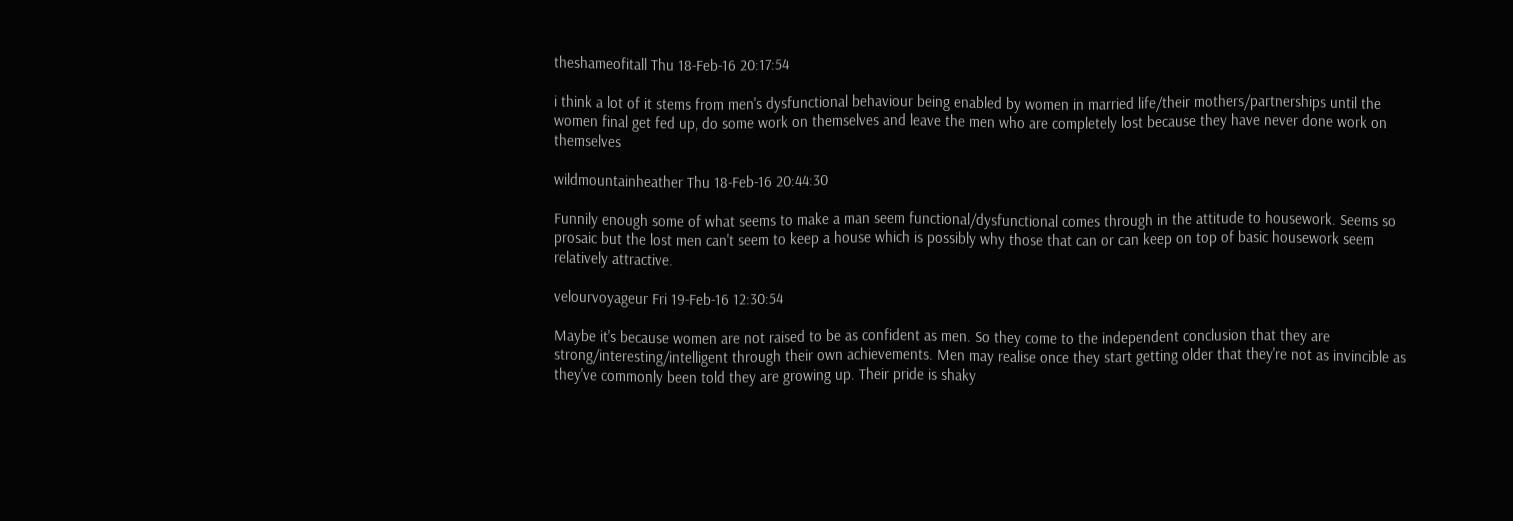theshameofitall Thu 18-Feb-16 20:17:54

i think a lot of it stems from men's dysfunctional behaviour being enabled by women in married life/their mothers/partnerships until the women final get fed up, do some work on themselves and leave the men who are completely lost because they have never done work on themselves

wildmountainheather Thu 18-Feb-16 20:44:30

Funnily enough some of what seems to make a man seem functional/dysfunctional comes through in the attitude to housework. Seems so prosaic but the lost men can't seem to keep a house which is possibly why those that can or can keep on top of basic housework seem relatively attractive.

velourvoyageur Fri 19-Feb-16 12:30:54

Maybe it's because women are not raised to be as confident as men. So they come to the independent conclusion that they are strong/interesting/intelligent through their own achievements. Men may realise once they start getting older that they're not as invincible as they've commonly been told they are growing up. Their pride is shaky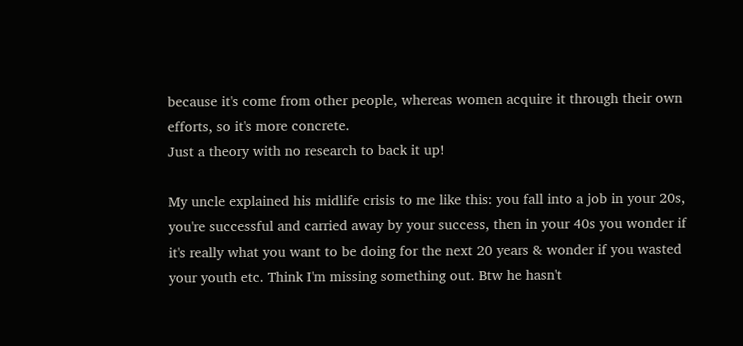because it's come from other people, whereas women acquire it through their own efforts, so it's more concrete.
Just a theory with no research to back it up!

My uncle explained his midlife crisis to me like this: you fall into a job in your 20s, you're successful and carried away by your success, then in your 40s you wonder if it's really what you want to be doing for the next 20 years & wonder if you wasted your youth etc. Think I'm missing something out. Btw he hasn't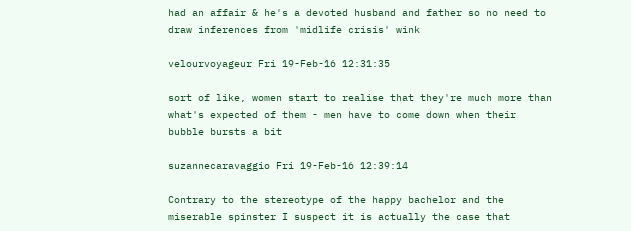had an affair & he's a devoted husband and father so no need to draw inferences from 'midlife crisis' wink

velourvoyageur Fri 19-Feb-16 12:31:35

sort of like, women start to realise that they're much more than what's expected of them - men have to come down when their bubble bursts a bit

suzannecaravaggio Fri 19-Feb-16 12:39:14

Contrary to the stereotype of the happy bachelor and the miserable spinster I suspect it is actually the case that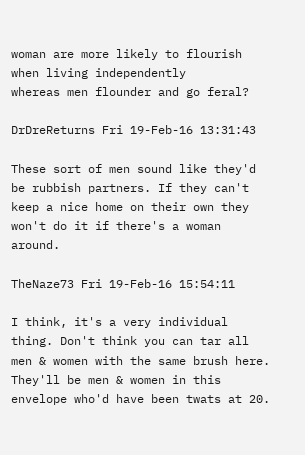woman are more likely to flourish when living independently
whereas men flounder and go feral?

DrDreReturns Fri 19-Feb-16 13:31:43

These sort of men sound like they'd be rubbish partners. If they can't keep a nice home on their own they won't do it if there's a woman around.

TheNaze73 Fri 19-Feb-16 15:54:11

I think, it's a very individual thing. Don't think you can tar all men & women with the same brush here. They'll be men & women in this envelope who'd have been twats at 20.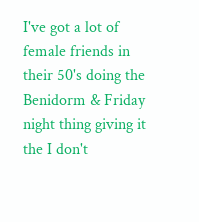I've got a lot of female friends in their 50's doing the Benidorm & Friday night thing giving it the I don't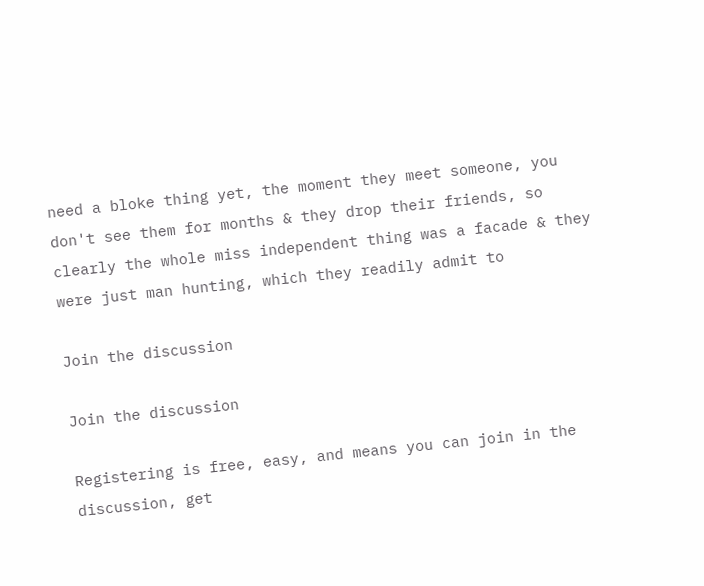need a bloke thing yet, the moment they meet someone, you don't see them for months & they drop their friends, so clearly the whole miss independent thing was a facade & they were just man hunting, which they readily admit to

Join the discussion

Join the discussion

Registering is free, easy, and means you can join in the discussion, get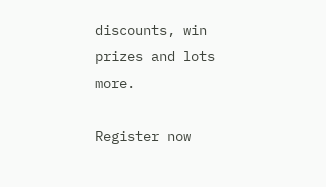discounts, win prizes and lots more.

Register now